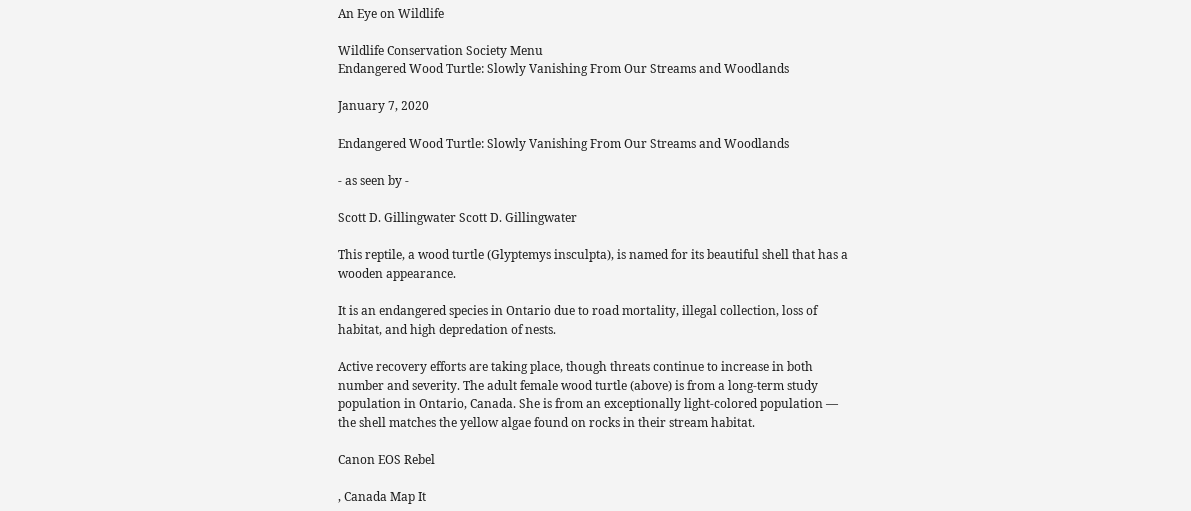An Eye on Wildlife

Wildlife Conservation Society Menu
Endangered Wood Turtle: Slowly Vanishing From Our Streams and Woodlands

January 7, 2020

Endangered Wood Turtle: Slowly Vanishing From Our Streams and Woodlands

- as seen by -

Scott D. Gillingwater Scott D. Gillingwater

This reptile, a wood turtle (Glyptemys insculpta), is named for its beautiful shell that has a wooden appearance.

It is an endangered species in Ontario due to road mortality, illegal collection, loss of habitat, and high depredation of nests.

Active recovery efforts are taking place, though threats continue to increase in both number and severity. The adult female wood turtle (above) is from a long-term study population in Ontario, Canada. She is from an exceptionally light-colored population — the shell matches the yellow algae found on rocks in their stream habitat.

Canon EOS Rebel

, Canada Map It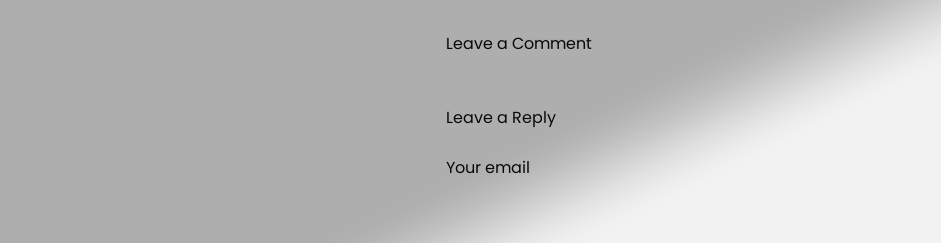Leave a Comment


Leave a Reply

Your email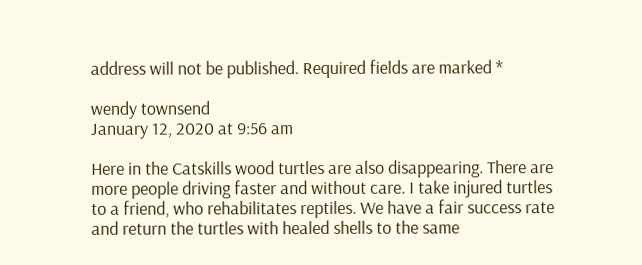address will not be published. Required fields are marked *

wendy townsend
January 12, 2020 at 9:56 am

Here in the Catskills wood turtles are also disappearing. There are more people driving faster and without care. I take injured turtles to a friend, who rehabilitates reptiles. We have a fair success rate and return the turtles with healed shells to the same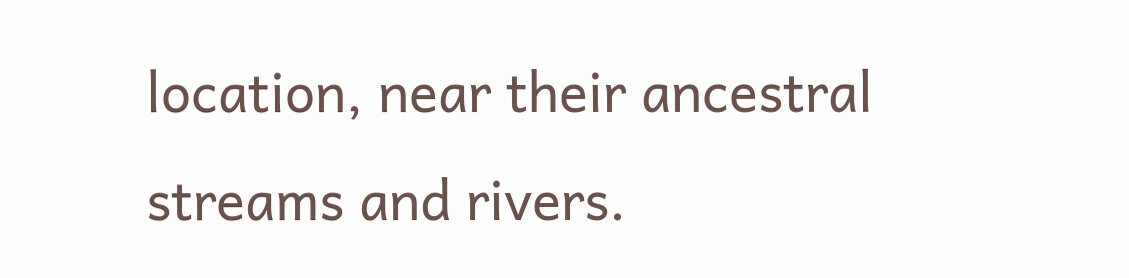location, near their ancestral streams and rivers.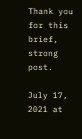Thank you for this brief, strong post.

July 17, 2021 at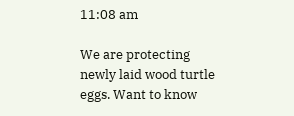11:08 am

We are protecting newly laid wood turtle eggs. Want to know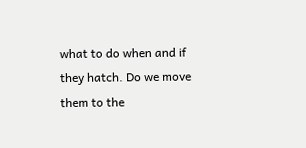what to do when and if they hatch. Do we move them to the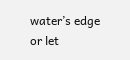water’s edge or let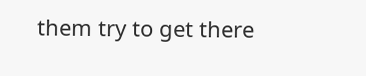them try to get there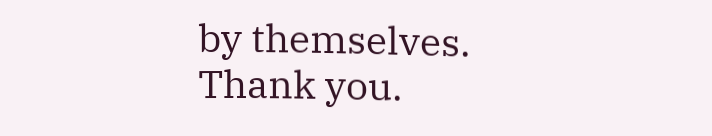by themselves. Thank you.